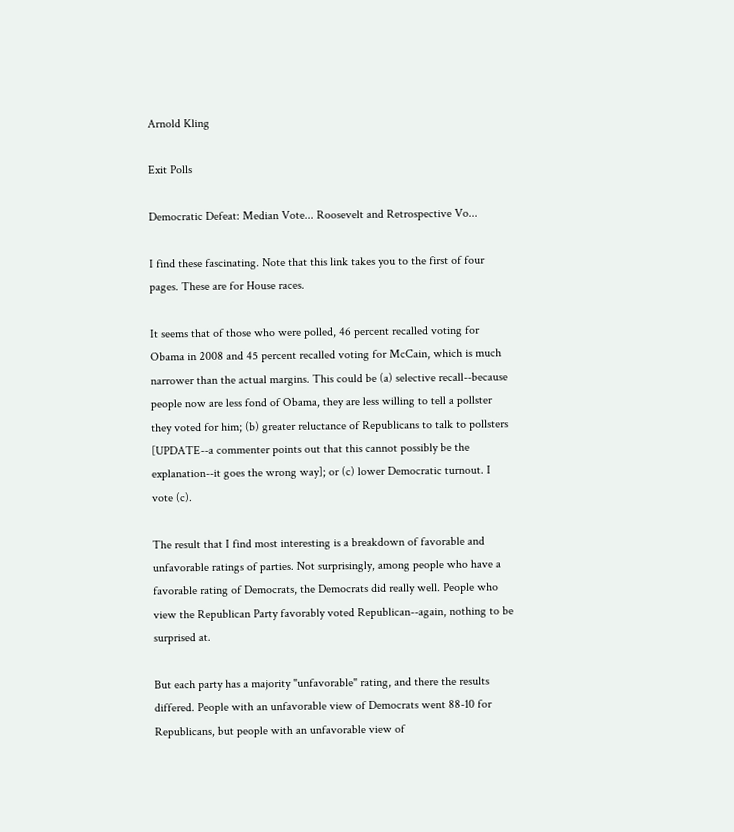Arnold Kling

Exit Polls

Democratic Defeat: Median Vote... Roosevelt and Retrospective Vo...

I find these fascinating. Note that this link takes you to the first of four pages. These are for House races.

It seems that of those who were polled, 46 percent recalled voting for Obama in 2008 and 45 percent recalled voting for McCain, which is much narrower than the actual margins. This could be (a) selective recall--because people now are less fond of Obama, they are less willing to tell a pollster they voted for him; (b) greater reluctance of Republicans to talk to pollsters [UPDATE--a commenter points out that this cannot possibly be the explanation--it goes the wrong way]; or (c) lower Democratic turnout. I vote (c).

The result that I find most interesting is a breakdown of favorable and unfavorable ratings of parties. Not surprisingly, among people who have a favorable rating of Democrats, the Democrats did really well. People who view the Republican Party favorably voted Republican--again, nothing to be surprised at.

But each party has a majority "unfavorable" rating, and there the results differed. People with an unfavorable view of Democrats went 88-10 for Republicans, but people with an unfavorable view of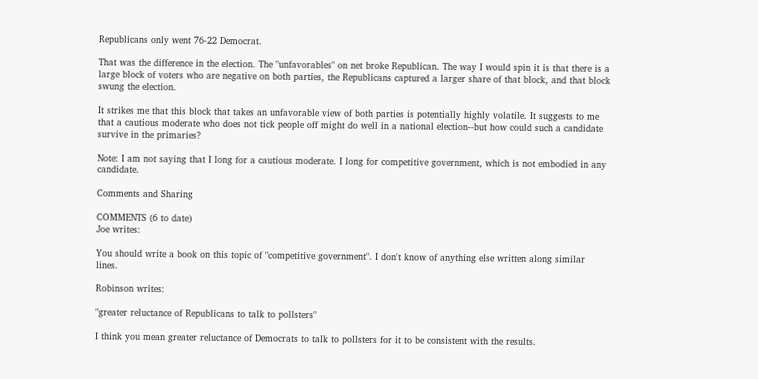Republicans only went 76-22 Democrat.

That was the difference in the election. The "unfavorables" on net broke Republican. The way I would spin it is that there is a large block of voters who are negative on both parties, the Republicans captured a larger share of that block, and that block swung the election.

It strikes me that this block that takes an unfavorable view of both parties is potentially highly volatile. It suggests to me that a cautious moderate who does not tick people off might do well in a national election--but how could such a candidate survive in the primaries?

Note: I am not saying that I long for a cautious moderate. I long for competitive government, which is not embodied in any candidate.

Comments and Sharing

COMMENTS (6 to date)
Joe writes:

You should write a book on this topic of "competitive government". I don't know of anything else written along similar lines.

Robinson writes:

"greater reluctance of Republicans to talk to pollsters"

I think you mean greater reluctance of Democrats to talk to pollsters for it to be consistent with the results.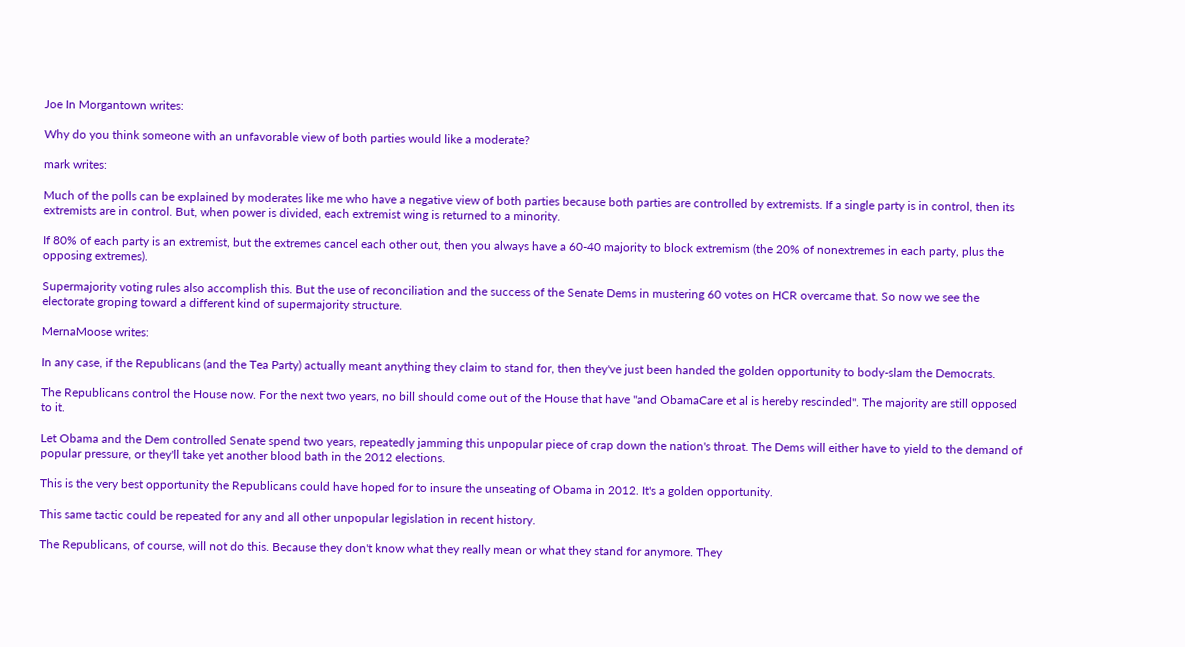Joe In Morgantown writes:

Why do you think someone with an unfavorable view of both parties would like a moderate?

mark writes:

Much of the polls can be explained by moderates like me who have a negative view of both parties because both parties are controlled by extremists. If a single party is in control, then its extremists are in control. But, when power is divided, each extremist wing is returned to a minority.

If 80% of each party is an extremist, but the extremes cancel each other out, then you always have a 60-40 majority to block extremism (the 20% of nonextremes in each party, plus the opposing extremes).

Supermajority voting rules also accomplish this. But the use of reconciliation and the success of the Senate Dems in mustering 60 votes on HCR overcame that. So now we see the electorate groping toward a different kind of supermajority structure.

MernaMoose writes:

In any case, if the Republicans (and the Tea Party) actually meant anything they claim to stand for, then they've just been handed the golden opportunity to body-slam the Democrats.

The Republicans control the House now. For the next two years, no bill should come out of the House that have "and ObamaCare et al is hereby rescinded". The majority are still opposed to it.

Let Obama and the Dem controlled Senate spend two years, repeatedly jamming this unpopular piece of crap down the nation's throat. The Dems will either have to yield to the demand of popular pressure, or they'll take yet another blood bath in the 2012 elections.

This is the very best opportunity the Republicans could have hoped for to insure the unseating of Obama in 2012. It's a golden opportunity.

This same tactic could be repeated for any and all other unpopular legislation in recent history.

The Republicans, of course, will not do this. Because they don't know what they really mean or what they stand for anymore. They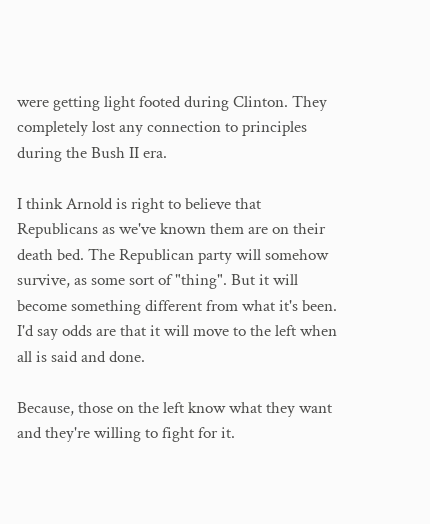were getting light footed during Clinton. They completely lost any connection to principles during the Bush II era.

I think Arnold is right to believe that Republicans as we've known them are on their death bed. The Republican party will somehow survive, as some sort of "thing". But it will become something different from what it's been. I'd say odds are that it will move to the left when all is said and done.

Because, those on the left know what they want and they're willing to fight for it.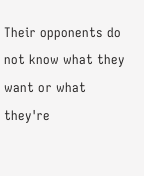Their opponents do not know what they want or what they're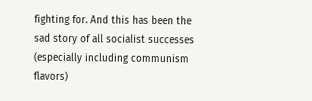fighting for. And this has been the sad story of all socialist successes (especially including communism flavors)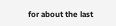for about the last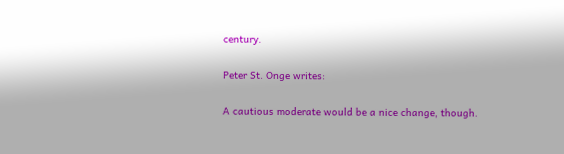century.

Peter St. Onge writes:

A cautious moderate would be a nice change, though.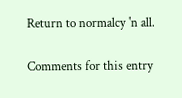Return to normalcy 'n all.

Comments for this entry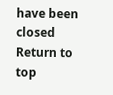have been closed
Return to top